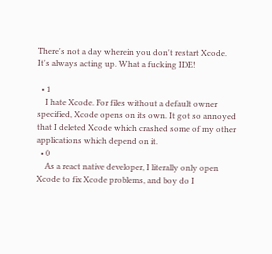There's not a day wherein you don't restart Xcode. It's always acting up. What a fucking IDE!

  • 1
    I hate Xcode. For files without a default owner specified, Xcode opens on its own. It got so annoyed that I deleted Xcode which crashed some of my other applications which depend on it.
  • 0
    As a react native developer, I literally only open Xcode to fix Xcode problems, and boy do I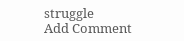struggle
Add Comment